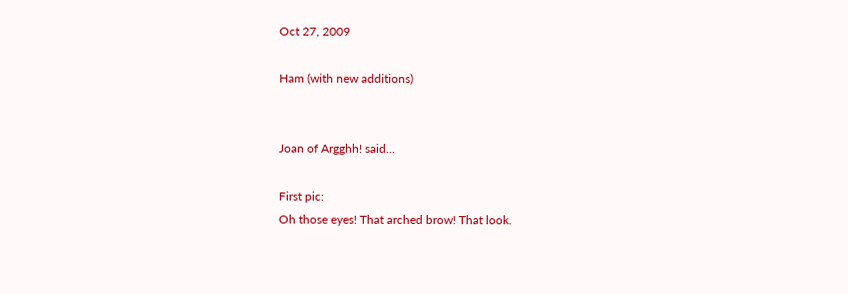Oct 27, 2009

Ham (with new additions)


Joan of Argghh! said...

First pic:
Oh those eyes! That arched brow! That look.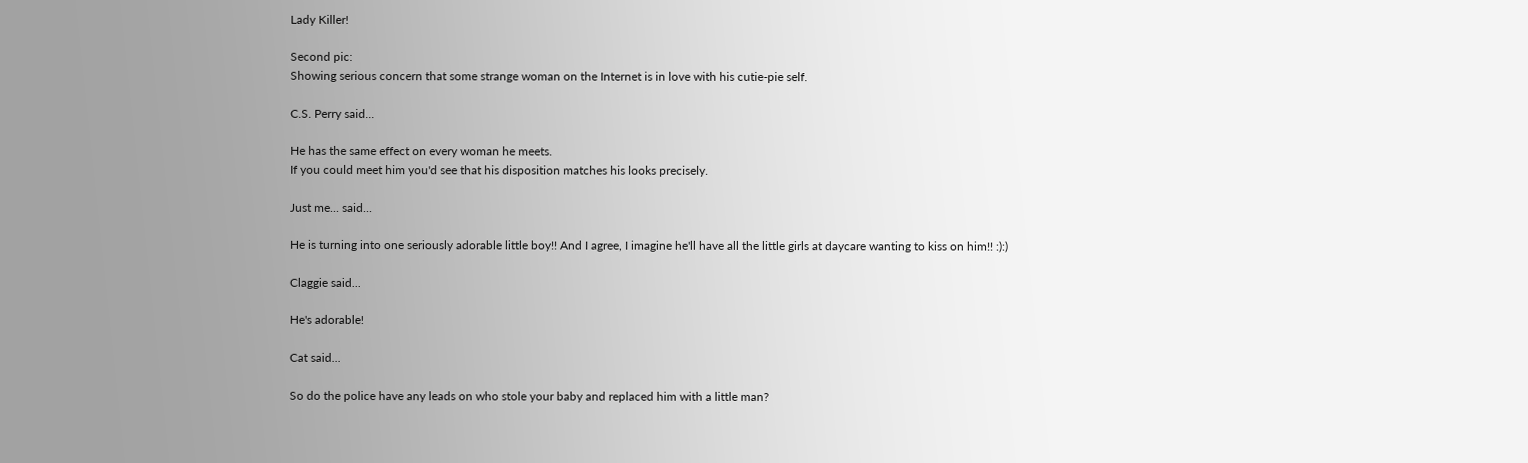Lady Killer!

Second pic:
Showing serious concern that some strange woman on the Internet is in love with his cutie-pie self.

C.S. Perry said...

He has the same effect on every woman he meets.
If you could meet him you'd see that his disposition matches his looks precisely.

Just me... said...

He is turning into one seriously adorable little boy!! And I agree, I imagine he'll have all the little girls at daycare wanting to kiss on him!! :):)

Claggie said...

He's adorable!

Cat said...

So do the police have any leads on who stole your baby and replaced him with a little man?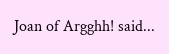Joan of Argghh! said...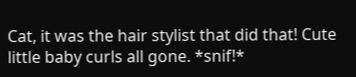Cat, it was the hair stylist that did that! Cute little baby curls all gone. *snif!*